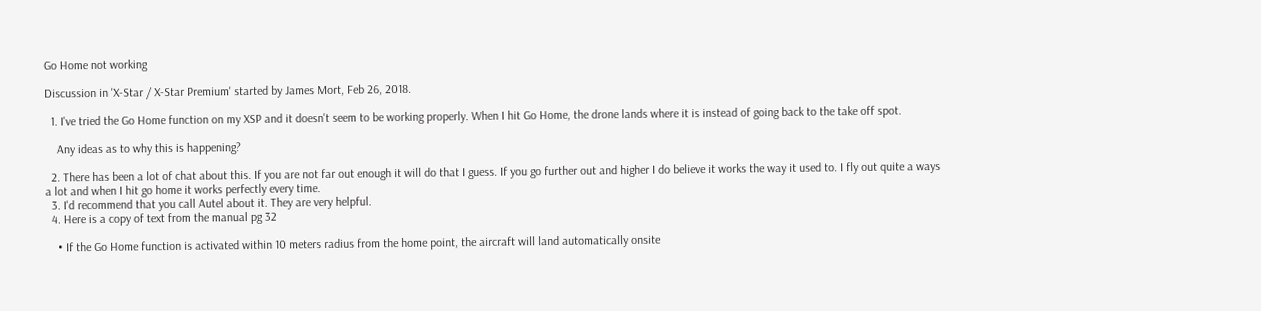Go Home not working

Discussion in 'X-Star / X-Star Premium' started by James Mort, Feb 26, 2018.

  1. I've tried the Go Home function on my XSP and it doesn't seem to be working properly. When I hit Go Home, the drone lands where it is instead of going back to the take off spot.

    Any ideas as to why this is happening?

  2. There has been a lot of chat about this. If you are not far out enough it will do that I guess. If you go further out and higher I do believe it works the way it used to. I fly out quite a ways a lot and when I hit go home it works perfectly every time.
  3. I'd recommend that you call Autel about it. They are very helpful.
  4. Here is a copy of text from the manual pg 32

    • If the Go Home function is activated within 10 meters radius from the home point, the aircraft will land automatically onsite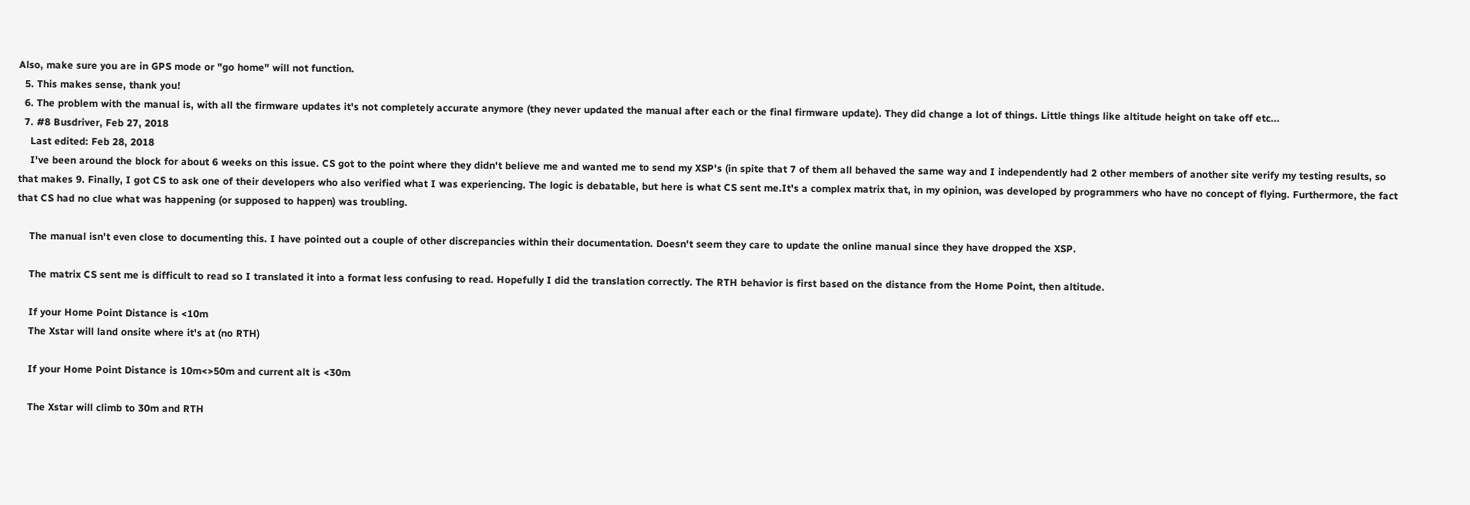Also, make sure you are in GPS mode or "go home" will not function.
  5. This makes sense, thank you!
  6. The problem with the manual is, with all the firmware updates it's not completely accurate anymore (they never updated the manual after each or the final firmware update). They did change a lot of things. Little things like altitude height on take off etc...
  7. #8 Busdriver, Feb 27, 2018
    Last edited: Feb 28, 2018
    I've been around the block for about 6 weeks on this issue. CS got to the point where they didn't believe me and wanted me to send my XSP's (in spite that 7 of them all behaved the same way and I independently had 2 other members of another site verify my testing results, so that makes 9. Finally, I got CS to ask one of their developers who also verified what I was experiencing. The logic is debatable, but here is what CS sent me.It's a complex matrix that, in my opinion, was developed by programmers who have no concept of flying. Furthermore, the fact that CS had no clue what was happening (or supposed to happen) was troubling.

    The manual isn't even close to documenting this. I have pointed out a couple of other discrepancies within their documentation. Doesn't seem they care to update the online manual since they have dropped the XSP.

    The matrix CS sent me is difficult to read so I translated it into a format less confusing to read. Hopefully I did the translation correctly. The RTH behavior is first based on the distance from the Home Point, then altitude.

    If your Home Point Distance is <10m
    The Xstar will land onsite where it's at (no RTH)

    If your Home Point Distance is 10m<>50m and current alt is <30m

    The Xstar will climb to 30m and RTH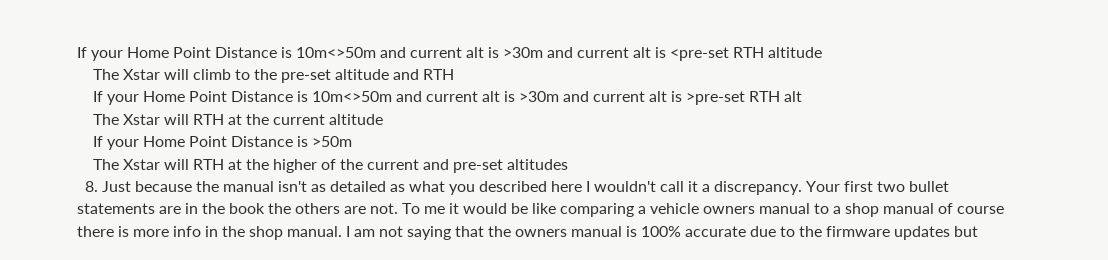If your Home Point Distance is 10m<>50m and current alt is >30m and current alt is <pre-set RTH altitude
    The Xstar will climb to the pre-set altitude and RTH
    If your Home Point Distance is 10m<>50m and current alt is >30m and current alt is >pre-set RTH alt
    The Xstar will RTH at the current altitude
    If your Home Point Distance is >50m
    The Xstar will RTH at the higher of the current and pre-set altitudes
  8. Just because the manual isn't as detailed as what you described here I wouldn't call it a discrepancy. Your first two bullet statements are in the book the others are not. To me it would be like comparing a vehicle owners manual to a shop manual of course there is more info in the shop manual. I am not saying that the owners manual is 100% accurate due to the firmware updates but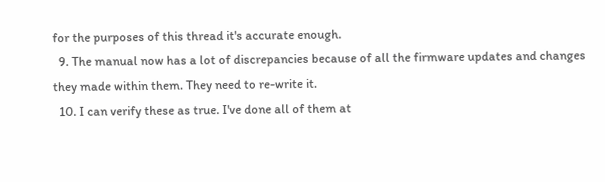for the purposes of this thread it's accurate enough.
  9. The manual now has a lot of discrepancies because of all the firmware updates and changes they made within them. They need to re-write it.
  10. I can verify these as true. I've done all of them at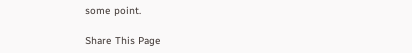some point.

Share This Page